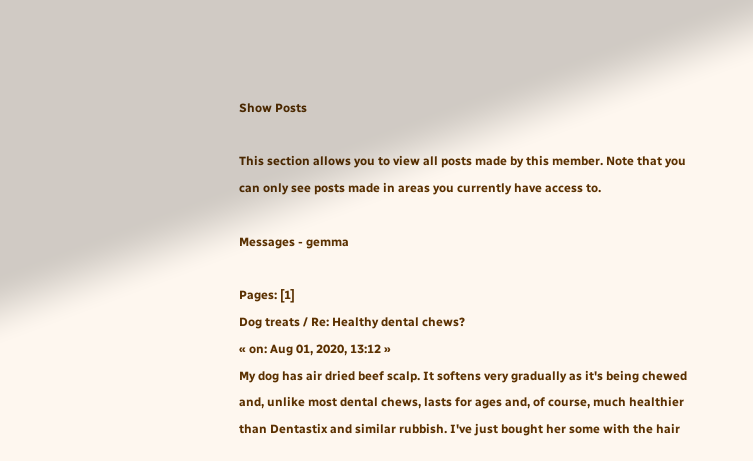Show Posts

This section allows you to view all posts made by this member. Note that you can only see posts made in areas you currently have access to.

Messages - gemma

Pages: [1]
Dog treats / Re: Healthy dental chews?
« on: Aug 01, 2020, 13:12 »
My dog has air dried beef scalp. It softens very gradually as it's being chewed and, unlike most dental chews, lasts for ages and, of course, much healthier than Dentastix and similar rubbish. I've just bought her some with the hair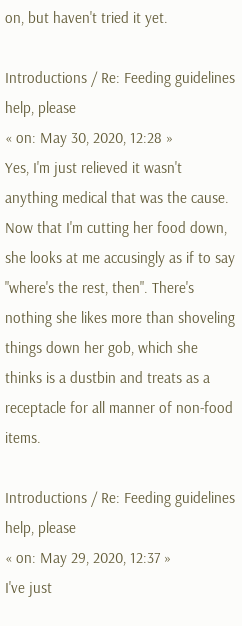on, but haven't tried it yet.

Introductions / Re: Feeding guidelines help, please
« on: May 30, 2020, 12:28 »
Yes, I'm just relieved it wasn't anything medical that was the cause. Now that I'm cutting her food down, she looks at me accusingly as if to say "where's the rest, then". There's nothing she likes more than shoveling things down her gob, which she thinks is a dustbin and treats as a receptacle for all manner of non-food items.

Introductions / Re: Feeding guidelines help, please
« on: May 29, 2020, 12:37 »
I've just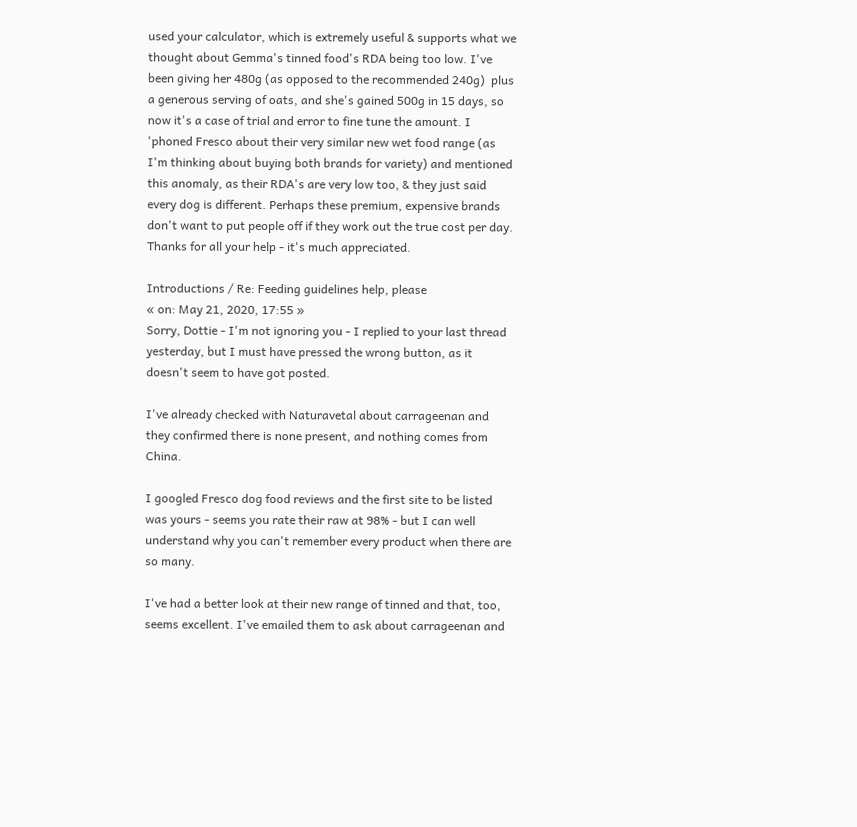used your calculator, which is extremely useful & supports what we thought about Gemma's tinned food's RDA being too low. I've been giving her 480g (as opposed to the recommended 240g)  plus a generous serving of oats, and she's gained 500g in 15 days, so now it's a case of trial and error to fine tune the amount. I 'phoned Fresco about their very similar new wet food range (as I'm thinking about buying both brands for variety) and mentioned this anomaly, as their RDA's are very low too, & they just said every dog is different. Perhaps these premium, expensive brands don't want to put people off if they work out the true cost per day. Thanks for all your help - it's much appreciated.

Introductions / Re: Feeding guidelines help, please
« on: May 21, 2020, 17:55 »
Sorry, Dottie - I'm not ignoring you - I replied to your last thread yesterday, but I must have pressed the wrong button, as it doesn't seem to have got posted.

I've already checked with Naturavetal about carrageenan and they confirmed there is none present, and nothing comes from China.

I googled Fresco dog food reviews and the first site to be listed was yours - seems you rate their raw at 98% - but I can well understand why you can't remember every product when there are so many.

I've had a better look at their new range of tinned and that, too, seems excellent. I've emailed them to ask about carrageenan and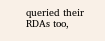queried their RDAs too,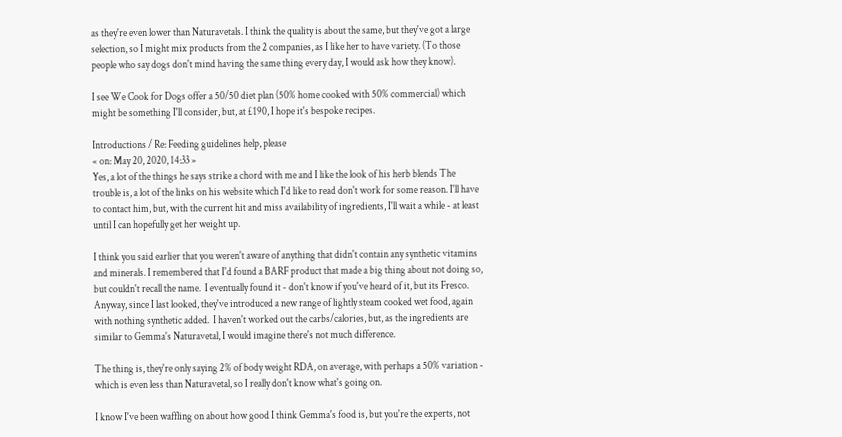as they're even lower than Naturavetals. I think the quality is about the same, but they've got a large selection, so I might mix products from the 2 companies, as I like her to have variety. (To those people who say dogs don't mind having the same thing every day, I would ask how they know).

I see We Cook for Dogs offer a 50/50 diet plan (50% home cooked with 50% commercial) which might be something I'll consider, but, at £190, I hope it's bespoke recipes.

Introductions / Re: Feeding guidelines help, please
« on: May 20, 2020, 14:33 »
Yes, a lot of the things he says strike a chord with me and I like the look of his herb blends The trouble is, a lot of the links on his website which I'd like to read don't work for some reason. I'll have to contact him, but, with the current hit and miss availability of ingredients, I'll wait a while - at least until I can hopefully get her weight up.

I think you said earlier that you weren't aware of anything that didn't contain any synthetic vitamins and minerals. I remembered that I'd found a BARF product that made a big thing about not doing so, but couldn't recall the name.  I eventually found it - don't know if you've heard of it, but its Fresco. Anyway, since I last looked, they've introduced a new range of lightly steam cooked wet food, again with nothing synthetic added.  I haven't worked out the carbs/calories, but, as the ingredients are similar to Gemma's Naturavetal, I would imagine there's not much difference.

The thing is, they're only saying 2% of body weight RDA, on average, with perhaps a 50% variation - which is even less than Naturavetal, so I really don't know what's going on.

I know I've been waffling on about how good I think Gemma's food is, but you're the experts, not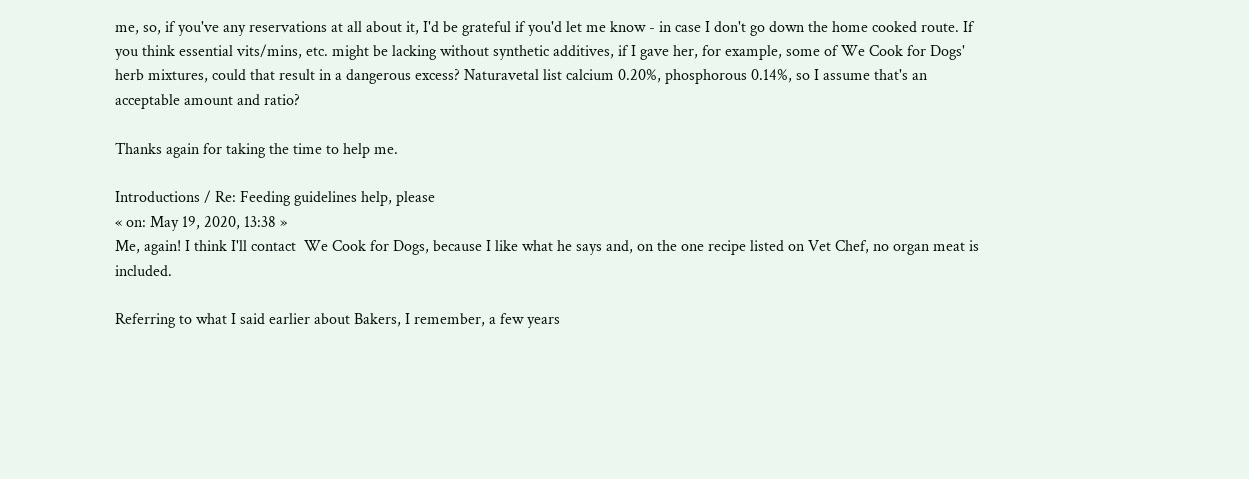me, so, if you've any reservations at all about it, I'd be grateful if you'd let me know - in case I don't go down the home cooked route. If you think essential vits/mins, etc. might be lacking without synthetic additives, if I gave her, for example, some of We Cook for Dogs' herb mixtures, could that result in a dangerous excess? Naturavetal list calcium 0.20%, phosphorous 0.14%, so I assume that's an acceptable amount and ratio?

Thanks again for taking the time to help me.

Introductions / Re: Feeding guidelines help, please
« on: May 19, 2020, 13:38 »
Me, again! I think I'll contact  We Cook for Dogs, because I like what he says and, on the one recipe listed on Vet Chef, no organ meat is included.

Referring to what I said earlier about Bakers, I remember, a few years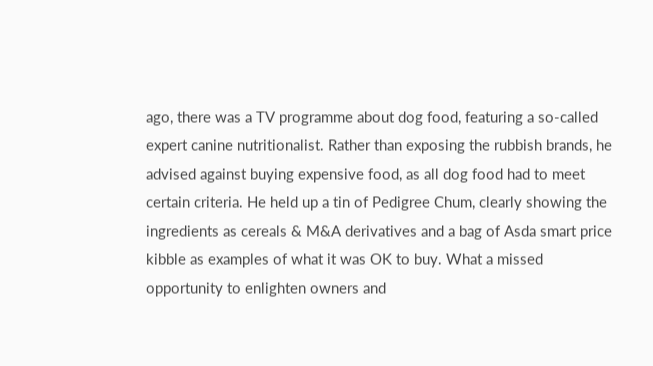ago, there was a TV programme about dog food, featuring a so-called expert canine nutritionalist. Rather than exposing the rubbish brands, he advised against buying expensive food, as all dog food had to meet certain criteria. He held up a tin of Pedigree Chum, clearly showing the ingredients as cereals & M&A derivatives and a bag of Asda smart price kibble as examples of what it was OK to buy. What a missed opportunity to enlighten owners and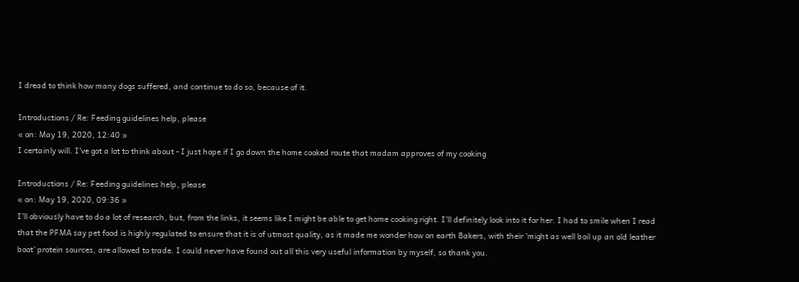I dread to think how many dogs suffered, and continue to do so, because of it.

Introductions / Re: Feeding guidelines help, please
« on: May 19, 2020, 12:40 »
I certainly will. I've got a lot to think about - I just hope if I go down the home cooked route that madam approves of my cooking

Introductions / Re: Feeding guidelines help, please
« on: May 19, 2020, 09:36 »
I'll obviously have to do a lot of research, but, from the links, it seems like I might be able to get home cooking right. I'll definitely look into it for her. I had to smile when I read that the PFMA say pet food is highly regulated to ensure that it is of utmost quality, as it made me wonder how on earth Bakers, with their 'might as well boil up an old leather boot' protein sources, are allowed to trade. I could never have found out all this very useful information by myself, so thank you.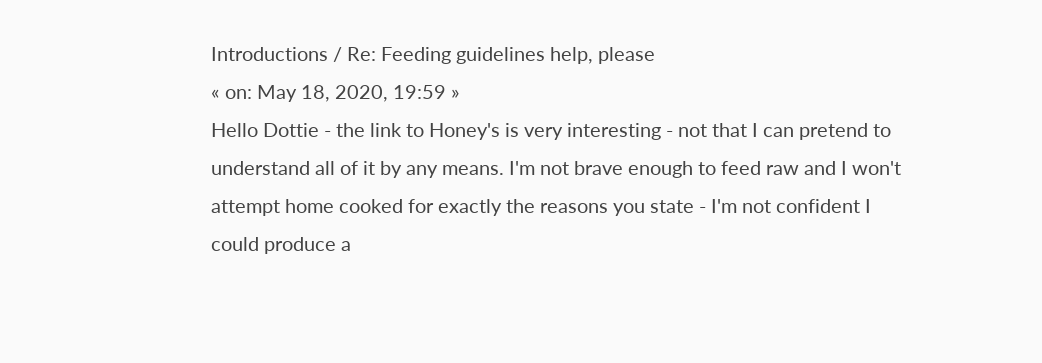Introductions / Re: Feeding guidelines help, please
« on: May 18, 2020, 19:59 »
Hello Dottie - the link to Honey's is very interesting - not that I can pretend to understand all of it by any means. I'm not brave enough to feed raw and I won't attempt home cooked for exactly the reasons you state - I'm not confident I could produce a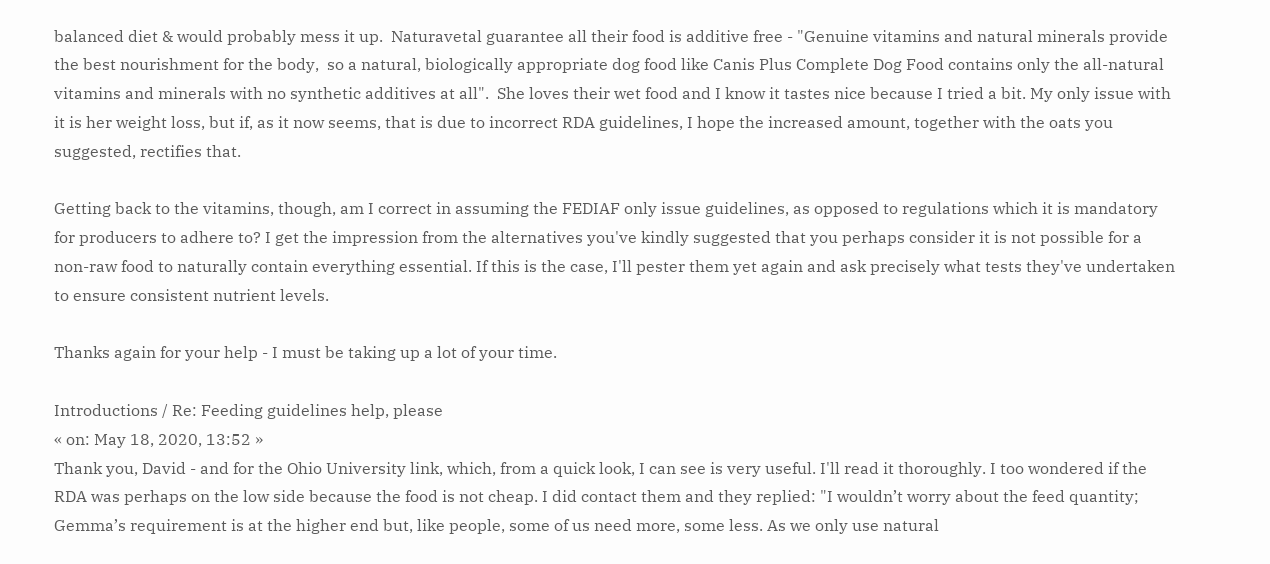balanced diet & would probably mess it up.  Naturavetal guarantee all their food is additive free - "Genuine vitamins and natural minerals provide the best nourishment for the body,  so a natural, biologically appropriate dog food like Canis Plus Complete Dog Food contains only the all-natural vitamins and minerals with no synthetic additives at all".  She loves their wet food and I know it tastes nice because I tried a bit. My only issue with it is her weight loss, but if, as it now seems, that is due to incorrect RDA guidelines, I hope the increased amount, together with the oats you suggested, rectifies that.

Getting back to the vitamins, though, am I correct in assuming the FEDIAF only issue guidelines, as opposed to regulations which it is mandatory for producers to adhere to? I get the impression from the alternatives you've kindly suggested that you perhaps consider it is not possible for a non-raw food to naturally contain everything essential. If this is the case, I'll pester them yet again and ask precisely what tests they've undertaken to ensure consistent nutrient levels.

Thanks again for your help - I must be taking up a lot of your time.

Introductions / Re: Feeding guidelines help, please
« on: May 18, 2020, 13:52 »
Thank you, David - and for the Ohio University link, which, from a quick look, I can see is very useful. I'll read it thoroughly. I too wondered if the RDA was perhaps on the low side because the food is not cheap. I did contact them and they replied: "I wouldn’t worry about the feed quantity; Gemma’s requirement is at the higher end but, like people, some of us need more, some less. As we only use natural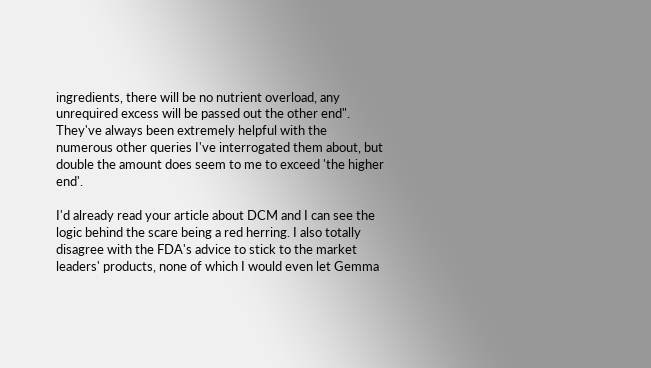ingredients, there will be no nutrient overload, any unrequired excess will be passed out the other end".  They've always been extremely helpful with the numerous other queries I've interrogated them about, but double the amount does seem to me to exceed 'the higher end'.

I'd already read your article about DCM and I can see the logic behind the scare being a red herring. I also totally disagree with the FDA's advice to stick to the market leaders' products, none of which I would even let Gemma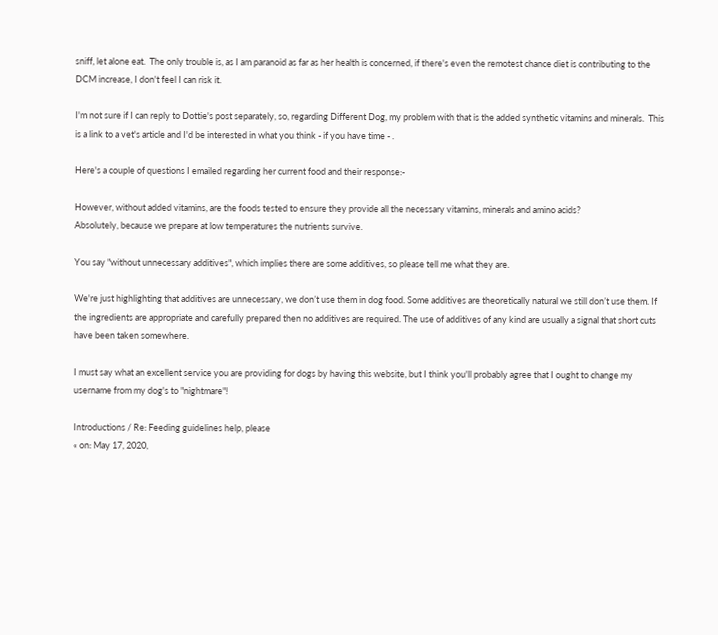sniff, let alone eat.  The only trouble is, as I am paranoid as far as her health is concerned, if there's even the remotest chance diet is contributing to the DCM increase, I don't feel I can risk it.

I'm not sure if I can reply to Dottie's post separately, so, regarding Different Dog, my problem with that is the added synthetic vitamins and minerals.  This is a link to a vet's article and I'd be interested in what you think - if you have time - .

Here's a couple of questions I emailed regarding her current food and their response:-

However, without added vitamins, are the foods tested to ensure they provide all the necessary vitamins, minerals and amino acids?
Absolutely, because we prepare at low temperatures the nutrients survive.

You say "without unnecessary additives", which implies there are some additives, so please tell me what they are.

We're just highlighting that additives are unnecessary, we don’t use them in dog food. Some additives are theoretically natural we still don’t use them. If the ingredients are appropriate and carefully prepared then no additives are required. The use of additives of any kind are usually a signal that short cuts have been taken somewhere.

I must say what an excellent service you are providing for dogs by having this website, but I think you'll probably agree that I ought to change my username from my dog's to "nightmare"!

Introductions / Re: Feeding guidelines help, please
« on: May 17, 2020,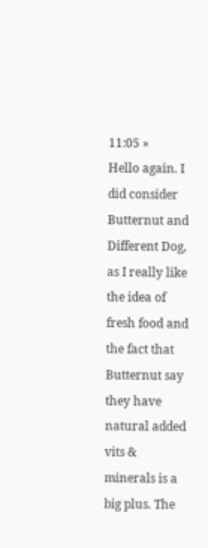11:05 »
Hello again. I did consider Butternut and Different Dog, as I really like the idea of fresh food and the fact that Butternut say they have natural added vits & minerals is a big plus. The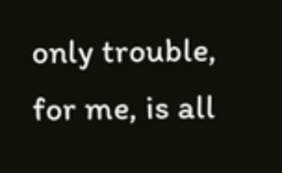only trouble, for me, is all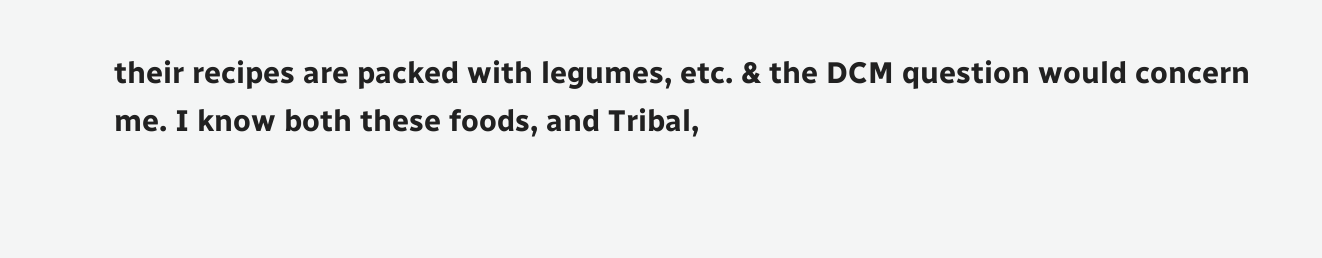their recipes are packed with legumes, etc. & the DCM question would concern me. I know both these foods, and Tribal,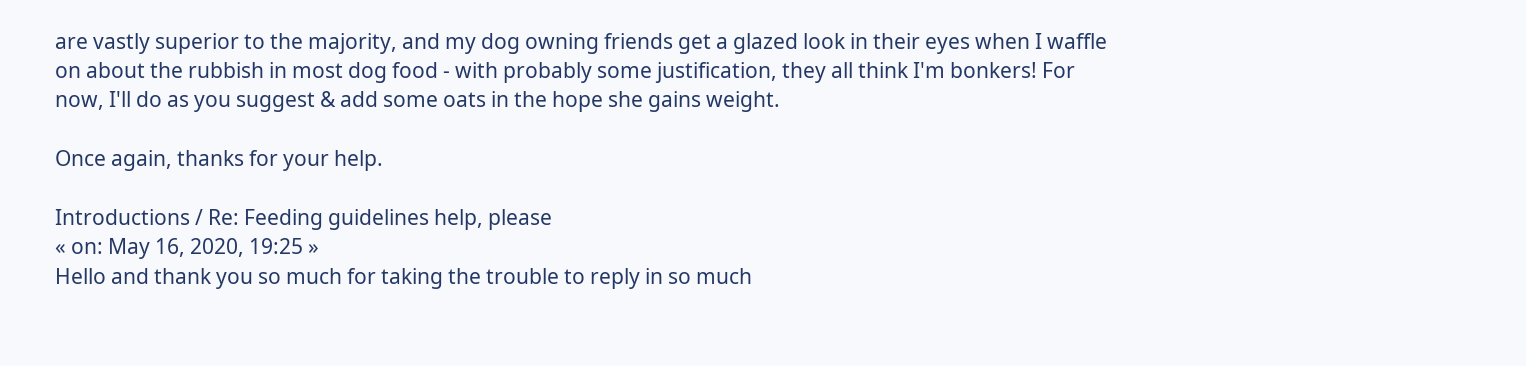are vastly superior to the majority, and my dog owning friends get a glazed look in their eyes when I waffle on about the rubbish in most dog food - with probably some justification, they all think I'm bonkers! For now, I'll do as you suggest & add some oats in the hope she gains weight.

Once again, thanks for your help.

Introductions / Re: Feeding guidelines help, please
« on: May 16, 2020, 19:25 »
Hello and thank you so much for taking the trouble to reply in so much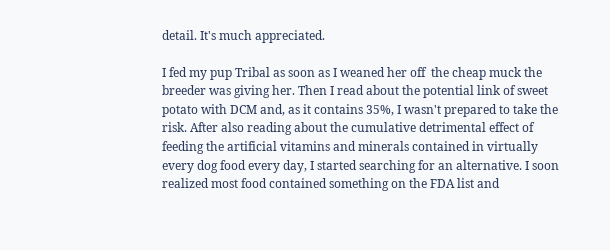detail. It's much appreciated.

I fed my pup Tribal as soon as I weaned her off  the cheap muck the breeder was giving her. Then I read about the potential link of sweet potato with DCM and, as it contains 35%, I wasn't prepared to take the risk. After also reading about the cumulative detrimental effect of feeding the artificial vitamins and minerals contained in virtually every dog food every day, I started searching for an alternative. I soon realized most food contained something on the FDA list and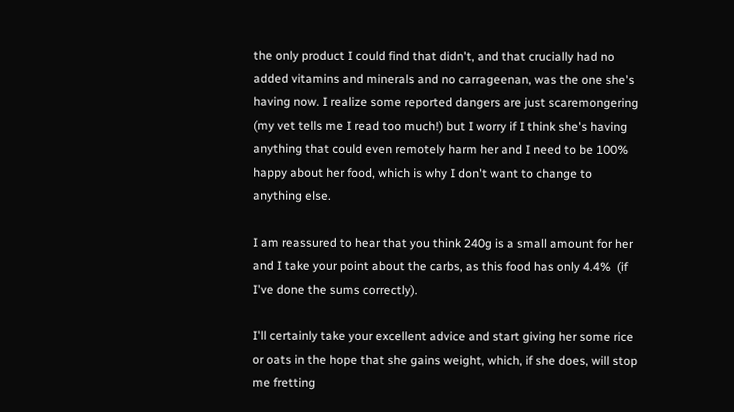the only product I could find that didn't, and that crucially had no added vitamins and minerals and no carrageenan, was the one she's having now. I realize some reported dangers are just scaremongering (my vet tells me I read too much!) but I worry if I think she's having anything that could even remotely harm her and I need to be 100% happy about her food, which is why I don't want to change to anything else.

I am reassured to hear that you think 240g is a small amount for her and I take your point about the carbs, as this food has only 4.4%  (if I've done the sums correctly).

I'll certainly take your excellent advice and start giving her some rice or oats in the hope that she gains weight, which, if she does, will stop me fretting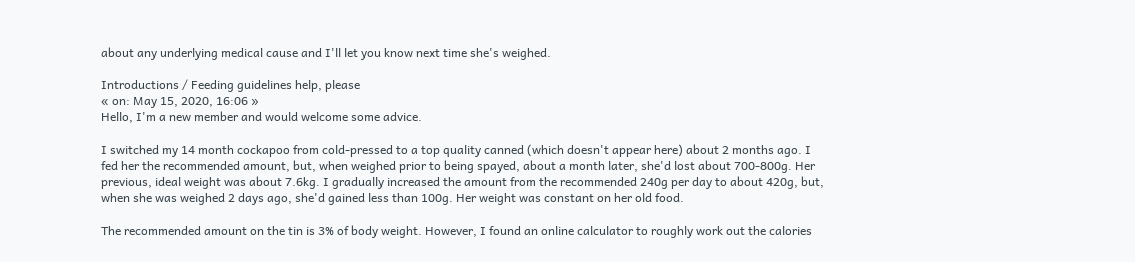about any underlying medical cause and I'll let you know next time she's weighed.

Introductions / Feeding guidelines help, please
« on: May 15, 2020, 16:06 »
Hello, I'm a new member and would welcome some advice.

I switched my 14 month cockapoo from cold-pressed to a top quality canned (which doesn't appear here) about 2 months ago. I fed her the recommended amount, but, when weighed prior to being spayed, about a month later, she'd lost about 700-800g. Her previous, ideal weight was about 7.6kg. I gradually increased the amount from the recommended 240g per day to about 420g, but, when she was weighed 2 days ago, she'd gained less than 100g. Her weight was constant on her old food.

The recommended amount on the tin is 3% of body weight. However, I found an online calculator to roughly work out the calories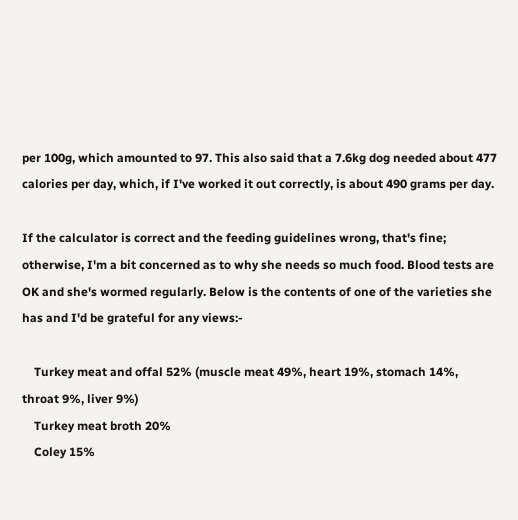per 100g, which amounted to 97. This also said that a 7.6kg dog needed about 477 calories per day, which, if I've worked it out correctly, is about 490 grams per day.

If the calculator is correct and the feeding guidelines wrong, that's fine; otherwise, I'm a bit concerned as to why she needs so much food. Blood tests are OK and she's wormed regularly. Below is the contents of one of the varieties she has and I'd be grateful for any views:-

    Turkey meat and offal 52% (muscle meat 49%, heart 19%, stomach 14%, throat 9%, liver 9%)
    Turkey meat broth 20%
    Coley 15%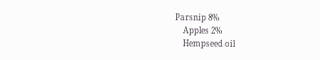Parsnip 8%
    Apples 2%
    Hempseed oil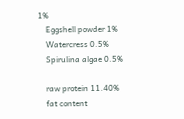1%
    Eggshell powder 1%
    Watercress 0.5%
    Spirulina algae 0.5%

    raw protein 11.40%
    fat content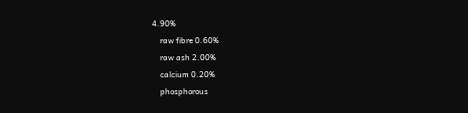4.90%
    raw fibre 0.60%
    raw ash 2.00%
    calcium 0.20%
    phosphorous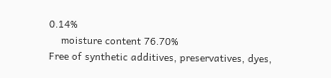0.14%
    moisture content 76.70%
Free of synthetic additives, preservatives, dyes,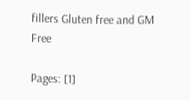fillers Gluten free and GM Free

Pages: [1]